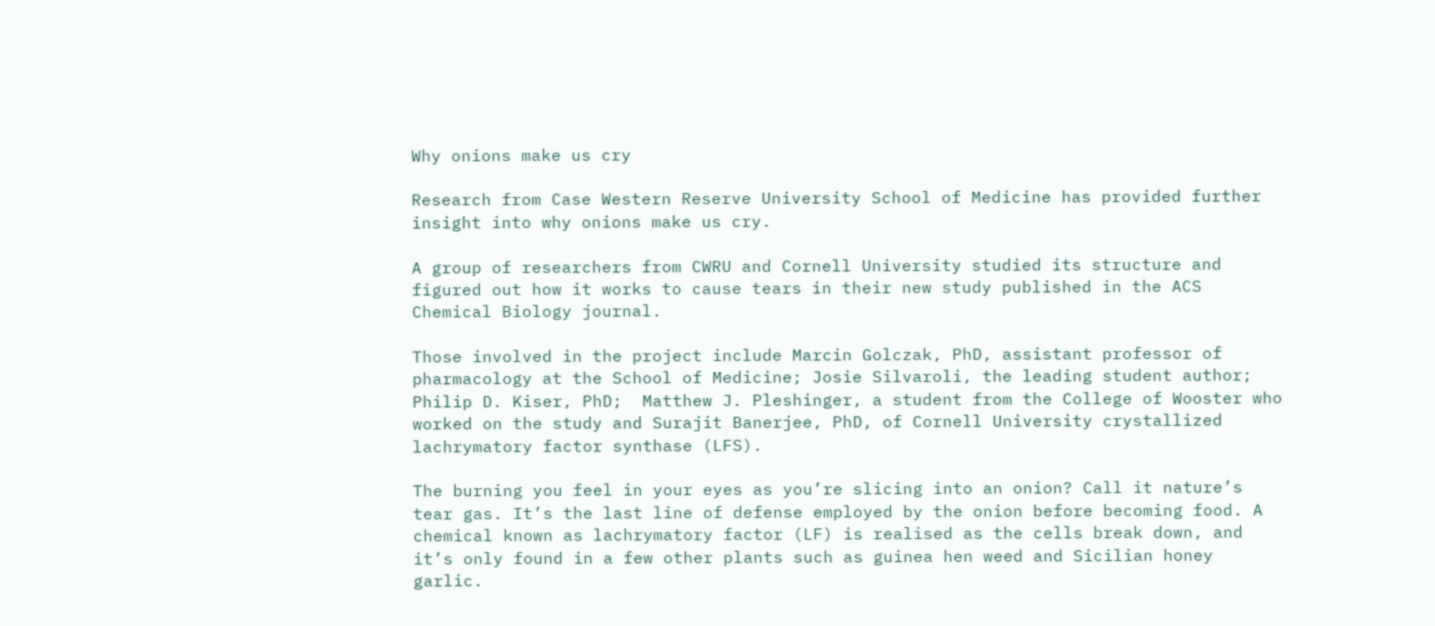Why onions make us cry

Research from Case Western Reserve University School of Medicine has provided further insight into why onions make us cry.

A group of researchers from CWRU and Cornell University studied its structure and figured out how it works to cause tears in their new study published in the ACS Chemical Biology journal.

Those involved in the project include Marcin Golczak, PhD, assistant professor of pharmacology at the School of Medicine; Josie Silvaroli, the leading student author; Philip D. Kiser, PhD;  Matthew J. Pleshinger, a student from the College of Wooster who worked on the study and Surajit Banerjee, PhD, of Cornell University crystallized lachrymatory factor synthase (LFS).

The burning you feel in your eyes as you’re slicing into an onion? Call it nature’s tear gas. It’s the last line of defense employed by the onion before becoming food. A chemical known as lachrymatory factor (LF) is realised as the cells break down, and it’s only found in a few other plants such as guinea hen weed and Sicilian honey garlic.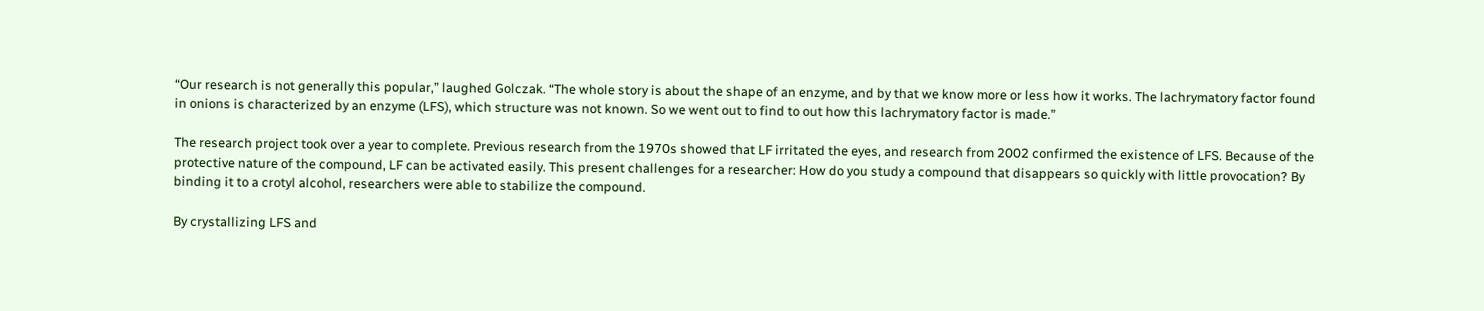“Our research is not generally this popular,” laughed Golczak. “The whole story is about the shape of an enzyme, and by that we know more or less how it works. The lachrymatory factor found in onions is characterized by an enzyme (LFS), which structure was not known. So we went out to find to out how this lachrymatory factor is made.”

The research project took over a year to complete. Previous research from the 1970s showed that LF irritated the eyes, and research from 2002 confirmed the existence of LFS. Because of the protective nature of the compound, LF can be activated easily. This present challenges for a researcher: How do you study a compound that disappears so quickly with little provocation? By binding it to a crotyl alcohol, researchers were able to stabilize the compound.

By crystallizing LFS and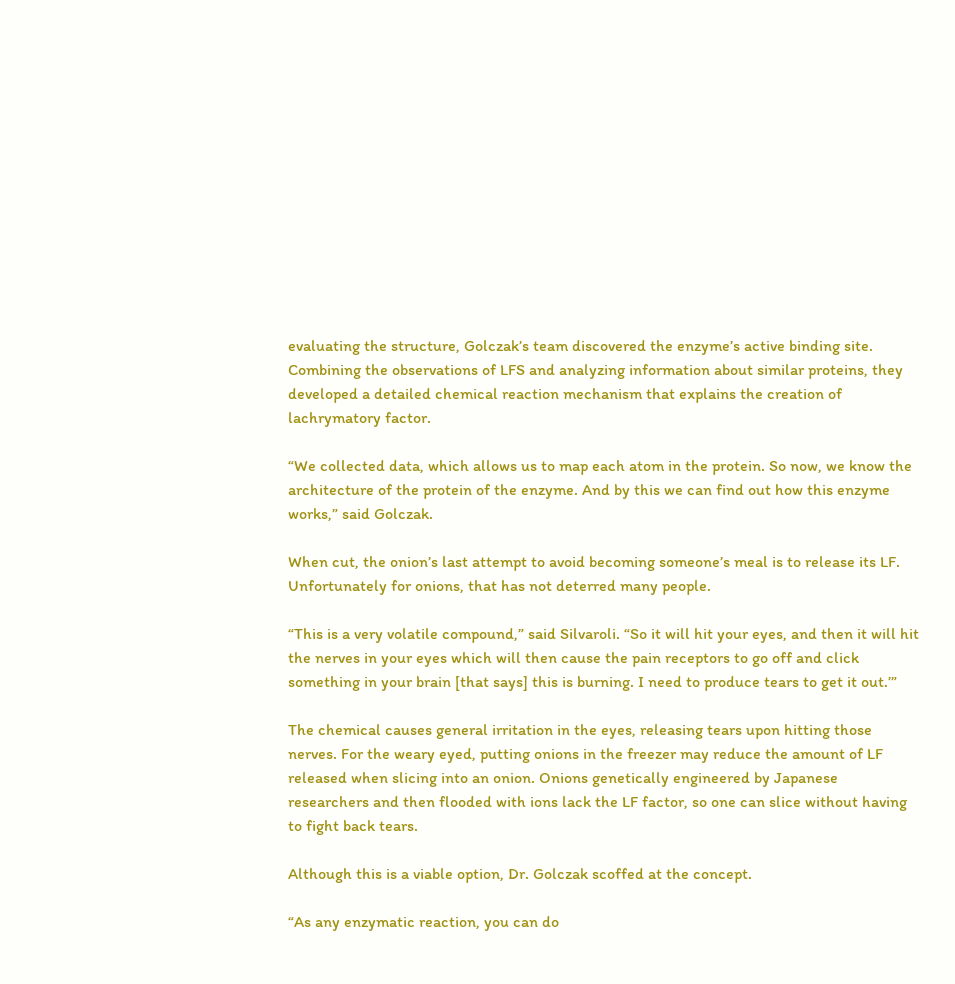evaluating the structure, Golczak’s team discovered the enzyme’s active binding site. Combining the observations of LFS and analyzing information about similar proteins, they developed a detailed chemical reaction mechanism that explains the creation of lachrymatory factor.

“We collected data, which allows us to map each atom in the protein. So now, we know the architecture of the protein of the enzyme. And by this we can find out how this enzyme works,” said Golczak.

When cut, the onion’s last attempt to avoid becoming someone’s meal is to release its LF. Unfortunately for onions, that has not deterred many people.

“This is a very volatile compound,” said Silvaroli. “So it will hit your eyes, and then it will hit the nerves in your eyes which will then cause the pain receptors to go off and click something in your brain [that says] this is burning. I need to produce tears to get it out.’”

The chemical causes general irritation in the eyes, releasing tears upon hitting those nerves. For the weary eyed, putting onions in the freezer may reduce the amount of LF released when slicing into an onion. Onions genetically engineered by Japanese researchers and then flooded with ions lack the LF factor, so one can slice without having to fight back tears.

Although this is a viable option, Dr. Golczak scoffed at the concept.

“As any enzymatic reaction, you can do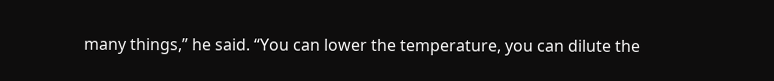many things,” he said. “You can lower the temperature, you can dilute the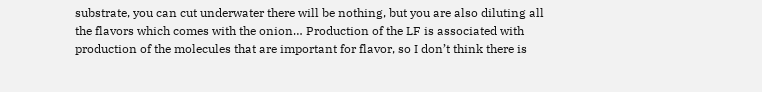substrate, you can cut underwater there will be nothing, but you are also diluting all the flavors which comes with the onion… Production of the LF is associated with production of the molecules that are important for flavor, so I don’t think there is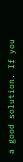a good solution. If you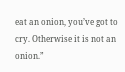eat an onion, you’ve got to cry. Otherwise it is not an onion.”